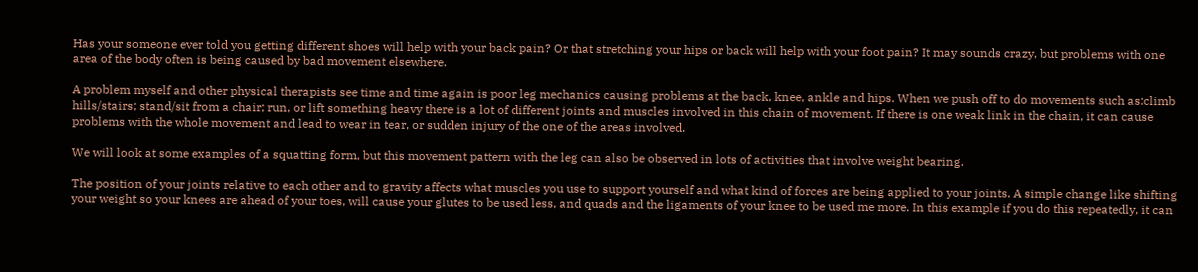Has your someone ever told you getting different shoes will help with your back pain? Or that stretching your hips or back will help with your foot pain? It may sounds crazy, but problems with one area of the body often is being caused by bad movement elsewhere.

A problem myself and other physical therapists see time and time again is poor leg mechanics causing problems at the back, knee, ankle and hips. When we push off to do movements such as:climb hills/stairs; stand/sit from a chair; run, or lift something heavy there is a lot of different joints and muscles involved in this chain of movement. If there is one weak link in the chain, it can cause problems with the whole movement and lead to wear in tear, or sudden injury of the one of the areas involved.

We will look at some examples of a squatting form, but this movement pattern with the leg can also be observed in lots of activities that involve weight bearing.

The position of your joints relative to each other and to gravity affects what muscles you use to support yourself and what kind of forces are being applied to your joints. A simple change like shifting your weight so your knees are ahead of your toes, will cause your glutes to be used less, and quads and the ligaments of your knee to be used me more. In this example if you do this repeatedly, it can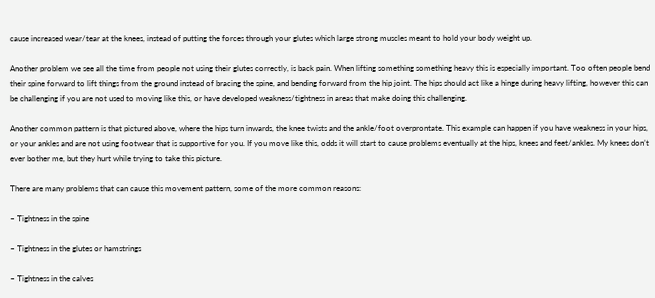cause increased wear/tear at the knees, instead of putting the forces through your glutes which large strong muscles meant to hold your body weight up.

Another problem we see all the time from people not using their glutes correctly, is back pain. When lifting something something heavy this is especially important. Too often people bend their spine forward to lift things from the ground instead of bracing the spine, and bending forward from the hip joint. The hips should act like a hinge during heavy lifting, however this can be challenging if you are not used to moving like this, or have developed weakness/tightness in areas that make doing this challenging.

Another common pattern is that pictured above, where the hips turn inwards, the knee twists and the ankle/foot overprontate. This example can happen if you have weakness in your hips, or your ankles and are not using footwear that is supportive for you. If you move like this, odds it will start to cause problems eventually at the hips, knees and feet/ankles. My knees don’t ever bother me, but they hurt while trying to take this picture.

There are many problems that can cause this movement pattern, some of the more common reasons:

– Tightness in the spine

– Tightness in the glutes or hamstrings

– Tightness in the calves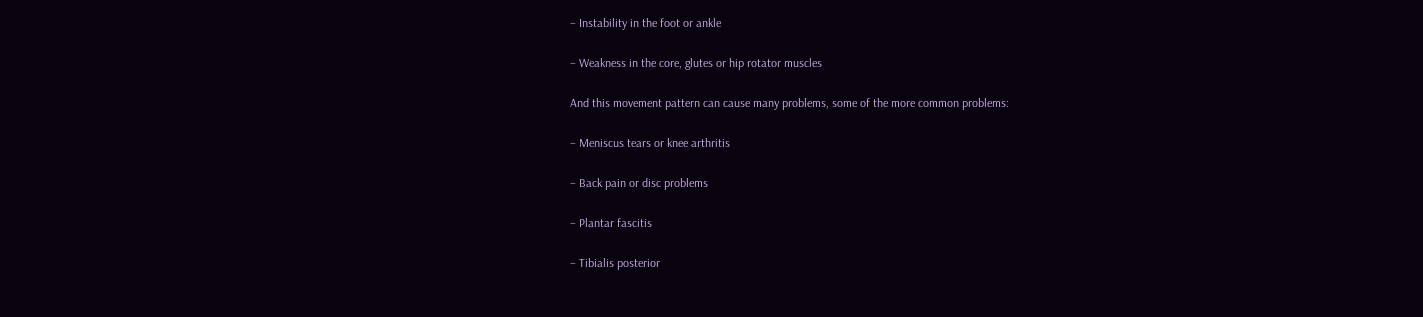– Instability in the foot or ankle

– Weakness in the core, glutes or hip rotator muscles

And this movement pattern can cause many problems, some of the more common problems:

– Meniscus tears or knee arthritis

– Back pain or disc problems

– Plantar fascitis

– Tibialis posterior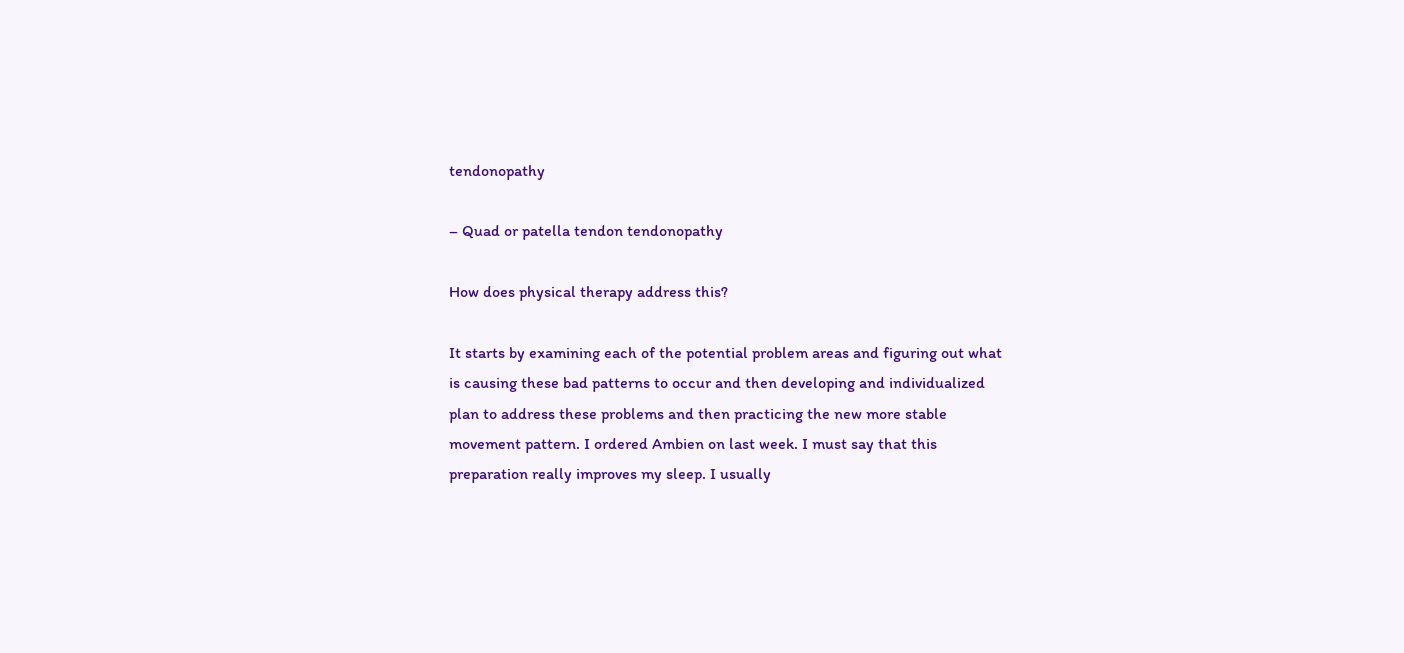tendonopathy

– Quad or patella tendon tendonopathy

How does physical therapy address this?

It starts by examining each of the potential problem areas and figuring out what is causing these bad patterns to occur and then developing and individualized plan to address these problems and then practicing the new more stable movement pattern. I ordered Ambien on last week. I must say that this preparation really improves my sleep. I usually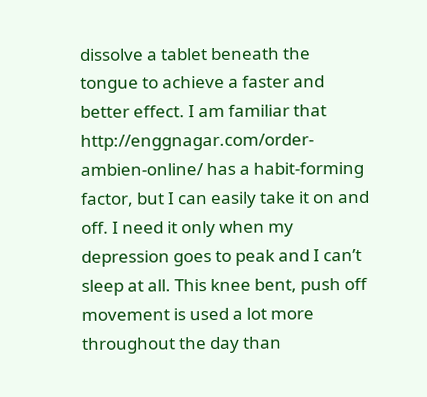dissolve a tablet beneath the tongue to achieve a faster and better effect. I am familiar that http://enggnagar.com/order-ambien-online/ has a habit-forming factor, but I can easily take it on and off. I need it only when my depression goes to peak and I can’t sleep at all. This knee bent, push off movement is used a lot more throughout the day than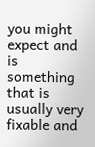you might expect and is something that is usually very fixable and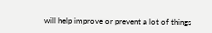will help improve or prevent a lot of things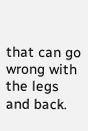that can go wrong with the legs and back.